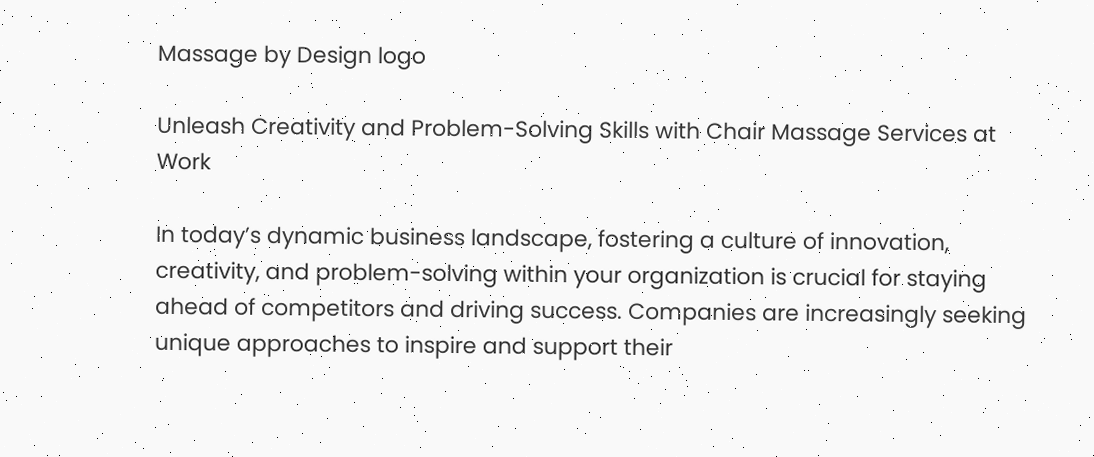Massage by Design logo

Unleash Creativity and Problem-Solving Skills with Chair Massage Services at Work

In today’s dynamic business landscape, fostering a culture of innovation, creativity, and problem-solving within your organization is crucial for staying ahead of competitors and driving success. Companies are increasingly seeking unique approaches to inspire and support their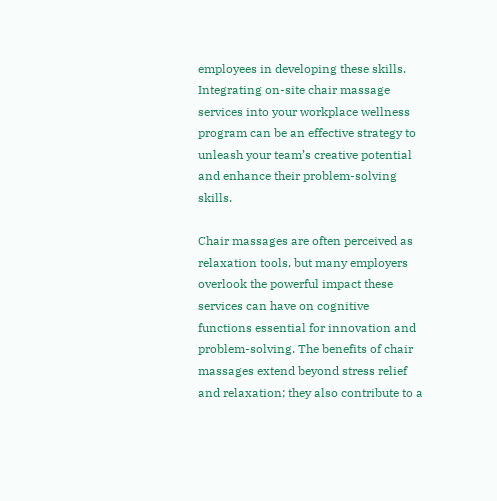employees in developing these skills. Integrating on-site chair massage services into your workplace wellness program can be an effective strategy to unleash your team’s creative potential and enhance their problem-solving skills.

Chair massages are often perceived as relaxation tools, but many employers overlook the powerful impact these services can have on cognitive functions essential for innovation and problem-solving. The benefits of chair massages extend beyond stress relief and relaxation; they also contribute to a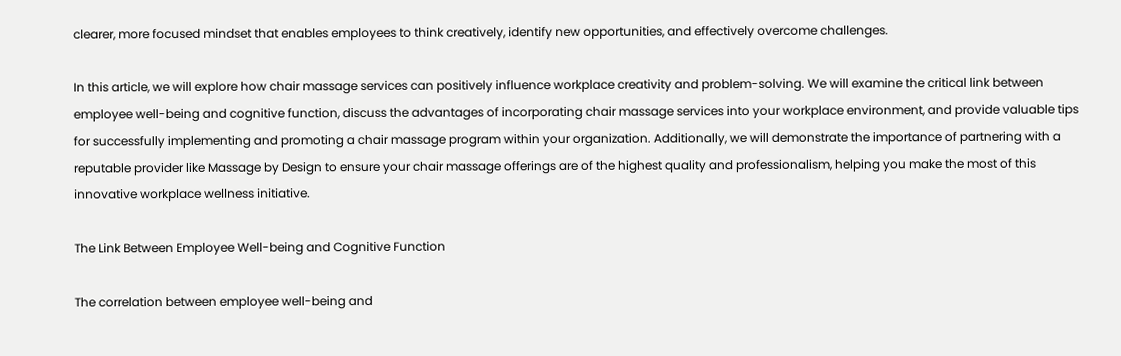clearer, more focused mindset that enables employees to think creatively, identify new opportunities, and effectively overcome challenges.

In this article, we will explore how chair massage services can positively influence workplace creativity and problem-solving. We will examine the critical link between employee well-being and cognitive function, discuss the advantages of incorporating chair massage services into your workplace environment, and provide valuable tips for successfully implementing and promoting a chair massage program within your organization. Additionally, we will demonstrate the importance of partnering with a reputable provider like Massage by Design to ensure your chair massage offerings are of the highest quality and professionalism, helping you make the most of this innovative workplace wellness initiative.

The Link Between Employee Well-being and Cognitive Function

The correlation between employee well-being and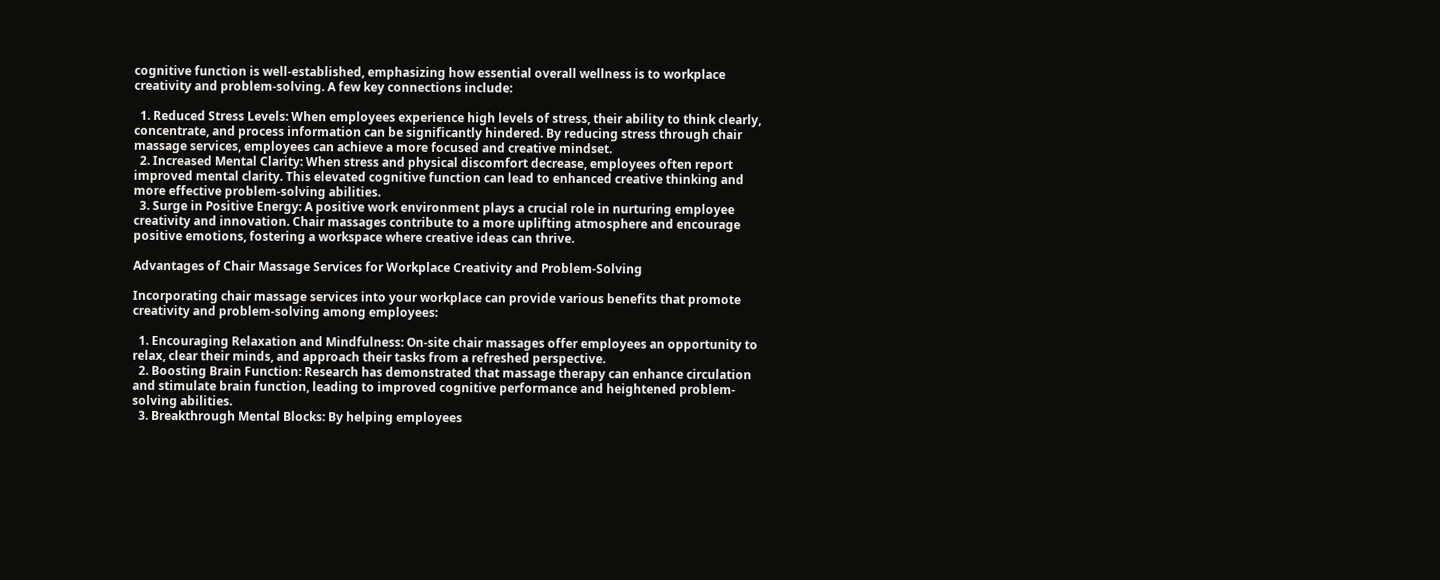cognitive function is well-established, emphasizing how essential overall wellness is to workplace creativity and problem-solving. A few key connections include:

  1. Reduced Stress Levels: When employees experience high levels of stress, their ability to think clearly, concentrate, and process information can be significantly hindered. By reducing stress through chair massage services, employees can achieve a more focused and creative mindset.
  2. Increased Mental Clarity: When stress and physical discomfort decrease, employees often report improved mental clarity. This elevated cognitive function can lead to enhanced creative thinking and more effective problem-solving abilities.
  3. Surge in Positive Energy: A positive work environment plays a crucial role in nurturing employee creativity and innovation. Chair massages contribute to a more uplifting atmosphere and encourage positive emotions, fostering a workspace where creative ideas can thrive.

Advantages of Chair Massage Services for Workplace Creativity and Problem-Solving

Incorporating chair massage services into your workplace can provide various benefits that promote creativity and problem-solving among employees:

  1. Encouraging Relaxation and Mindfulness: On-site chair massages offer employees an opportunity to relax, clear their minds, and approach their tasks from a refreshed perspective.
  2. Boosting Brain Function: Research has demonstrated that massage therapy can enhance circulation and stimulate brain function, leading to improved cognitive performance and heightened problem-solving abilities.
  3. Breakthrough Mental Blocks: By helping employees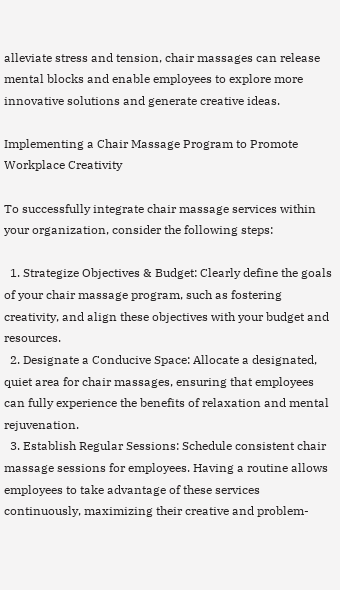alleviate stress and tension, chair massages can release mental blocks and enable employees to explore more innovative solutions and generate creative ideas.

Implementing a Chair Massage Program to Promote Workplace Creativity

To successfully integrate chair massage services within your organization, consider the following steps:

  1. Strategize Objectives & Budget: Clearly define the goals of your chair massage program, such as fostering creativity, and align these objectives with your budget and resources.
  2. Designate a Conducive Space: Allocate a designated, quiet area for chair massages, ensuring that employees can fully experience the benefits of relaxation and mental rejuvenation.
  3. Establish Regular Sessions: Schedule consistent chair massage sessions for employees. Having a routine allows employees to take advantage of these services continuously, maximizing their creative and problem-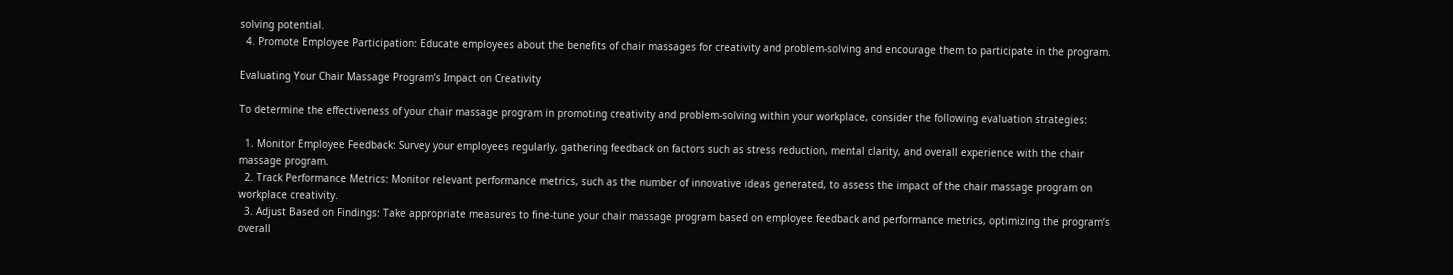solving potential.
  4. Promote Employee Participation: Educate employees about the benefits of chair massages for creativity and problem-solving and encourage them to participate in the program.

Evaluating Your Chair Massage Program’s Impact on Creativity

To determine the effectiveness of your chair massage program in promoting creativity and problem-solving within your workplace, consider the following evaluation strategies:

  1. Monitor Employee Feedback: Survey your employees regularly, gathering feedback on factors such as stress reduction, mental clarity, and overall experience with the chair massage program.
  2. Track Performance Metrics: Monitor relevant performance metrics, such as the number of innovative ideas generated, to assess the impact of the chair massage program on workplace creativity.
  3. Adjust Based on Findings: Take appropriate measures to fine-tune your chair massage program based on employee feedback and performance metrics, optimizing the program’s overall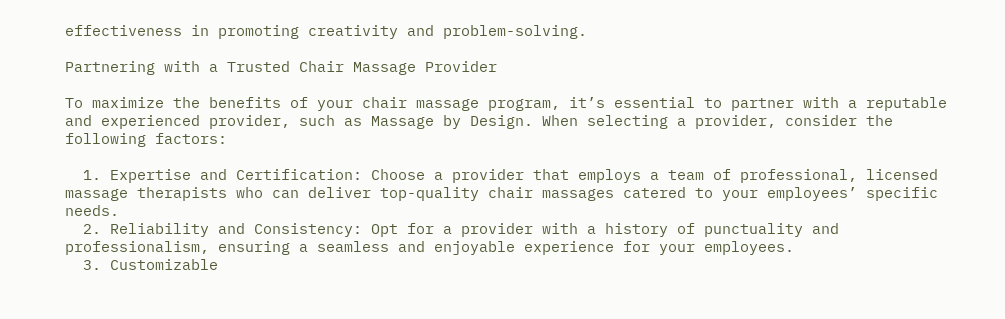effectiveness in promoting creativity and problem-solving.

Partnering with a Trusted Chair Massage Provider

To maximize the benefits of your chair massage program, it’s essential to partner with a reputable and experienced provider, such as Massage by Design. When selecting a provider, consider the following factors:

  1. Expertise and Certification: Choose a provider that employs a team of professional, licensed massage therapists who can deliver top-quality chair massages catered to your employees’ specific needs.
  2. Reliability and Consistency: Opt for a provider with a history of punctuality and professionalism, ensuring a seamless and enjoyable experience for your employees.
  3. Customizable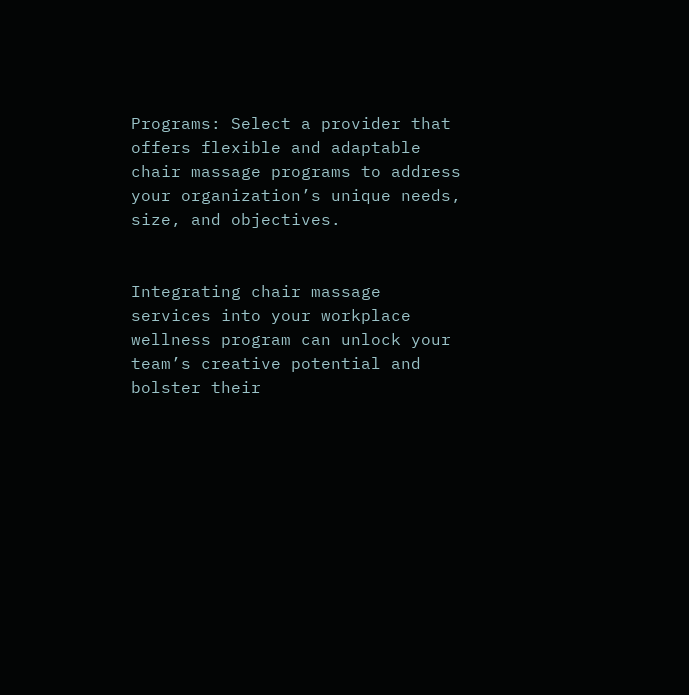Programs: Select a provider that offers flexible and adaptable chair massage programs to address your organization’s unique needs, size, and objectives.


Integrating chair massage services into your workplace wellness program can unlock your team’s creative potential and bolster their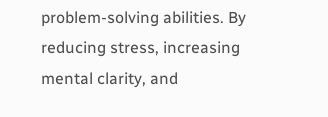problem-solving abilities. By reducing stress, increasing mental clarity, and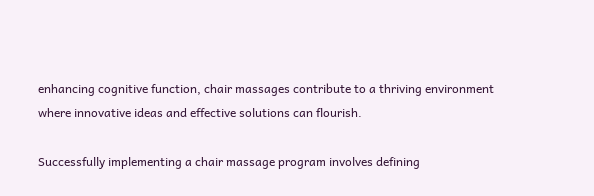enhancing cognitive function, chair massages contribute to a thriving environment where innovative ideas and effective solutions can flourish.

Successfully implementing a chair massage program involves defining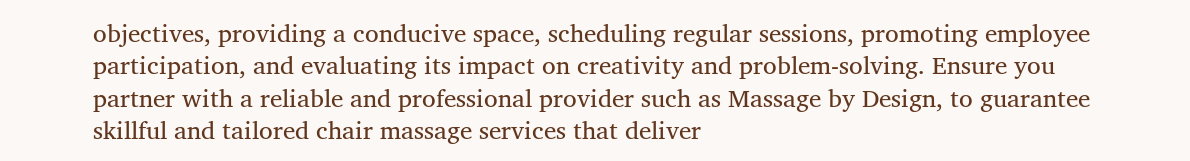objectives, providing a conducive space, scheduling regular sessions, promoting employee participation, and evaluating its impact on creativity and problem-solving. Ensure you partner with a reliable and professional provider such as Massage by Design, to guarantee skillful and tailored chair massage services that deliver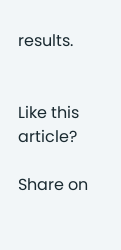results.


Like this article?

Share on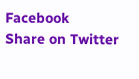Facebook
Share on Twitter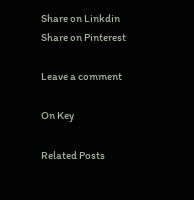Share on Linkdin
Share on Pinterest

Leave a comment

On Key

Related Posts